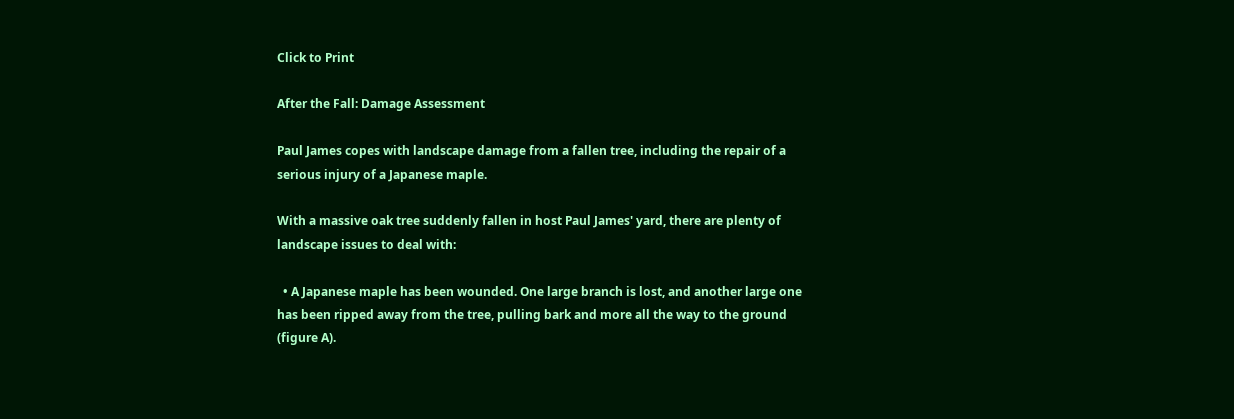Click to Print

After the Fall: Damage Assessment

Paul James copes with landscape damage from a fallen tree, including the repair of a serious injury of a Japanese maple.

With a massive oak tree suddenly fallen in host Paul James' yard, there are plenty of landscape issues to deal with:

  • A Japanese maple has been wounded. One large branch is lost, and another large one has been ripped away from the tree, pulling bark and more all the way to the ground (figure A).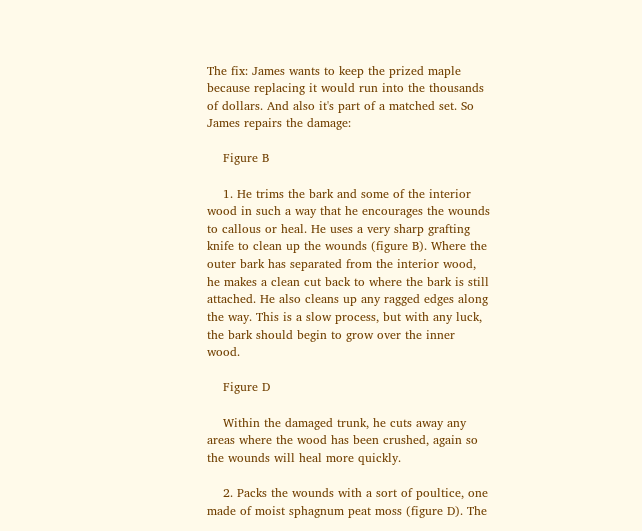The fix: James wants to keep the prized maple because replacing it would run into the thousands of dollars. And also it's part of a matched set. So James repairs the damage:

    Figure B

    1. He trims the bark and some of the interior wood in such a way that he encourages the wounds to callous or heal. He uses a very sharp grafting knife to clean up the wounds (figure B). Where the outer bark has separated from the interior wood, he makes a clean cut back to where the bark is still attached. He also cleans up any ragged edges along the way. This is a slow process, but with any luck, the bark should begin to grow over the inner wood.

    Figure D

    Within the damaged trunk, he cuts away any areas where the wood has been crushed, again so the wounds will heal more quickly.

    2. Packs the wounds with a sort of poultice, one made of moist sphagnum peat moss (figure D). The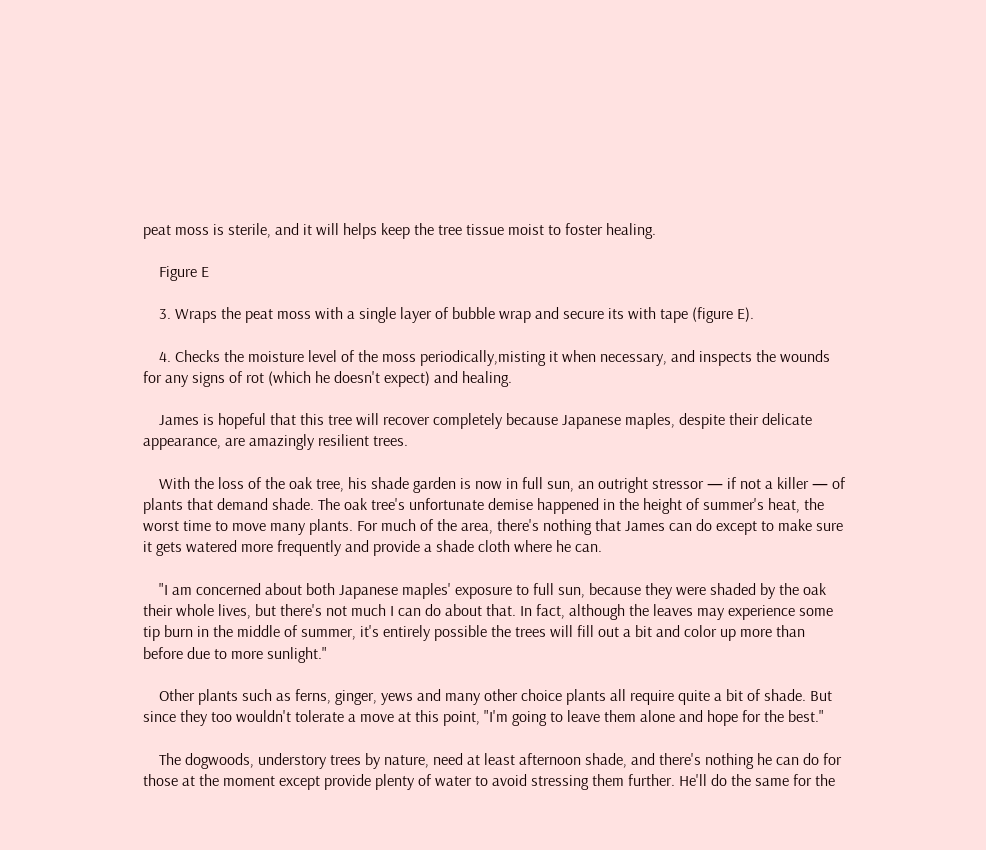peat moss is sterile, and it will helps keep the tree tissue moist to foster healing.

    Figure E

    3. Wraps the peat moss with a single layer of bubble wrap and secure its with tape (figure E).

    4. Checks the moisture level of the moss periodically,misting it when necessary, and inspects the wounds for any signs of rot (which he doesn't expect) and healing.

    James is hopeful that this tree will recover completely because Japanese maples, despite their delicate appearance, are amazingly resilient trees.

    With the loss of the oak tree, his shade garden is now in full sun, an outright stressor — if not a killer — of plants that demand shade. The oak tree's unfortunate demise happened in the height of summer's heat, the worst time to move many plants. For much of the area, there's nothing that James can do except to make sure it gets watered more frequently and provide a shade cloth where he can.

    "I am concerned about both Japanese maples' exposure to full sun, because they were shaded by the oak their whole lives, but there's not much I can do about that. In fact, although the leaves may experience some tip burn in the middle of summer, it's entirely possible the trees will fill out a bit and color up more than before due to more sunlight."

    Other plants such as ferns, ginger, yews and many other choice plants all require quite a bit of shade. But since they too wouldn't tolerate a move at this point, "I'm going to leave them alone and hope for the best."

    The dogwoods, understory trees by nature, need at least afternoon shade, and there's nothing he can do for those at the moment except provide plenty of water to avoid stressing them further. He'll do the same for the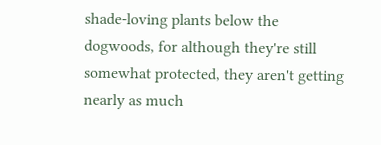shade-loving plants below the dogwoods, for although they're still somewhat protected, they aren't getting nearly as much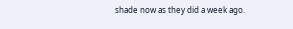shade now as they did a week ago.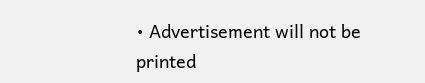• Advertisement will not be printed